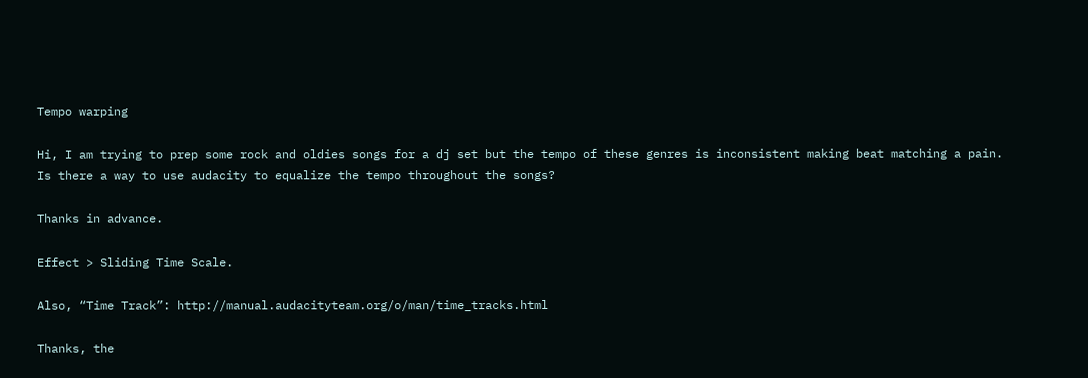Tempo warping

Hi, I am trying to prep some rock and oldies songs for a dj set but the tempo of these genres is inconsistent making beat matching a pain. Is there a way to use audacity to equalize the tempo throughout the songs?

Thanks in advance.

Effect > Sliding Time Scale.

Also, “Time Track”: http://manual.audacityteam.org/o/man/time_tracks.html

Thanks, the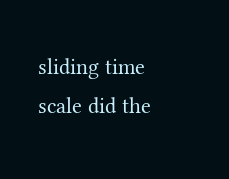sliding time scale did the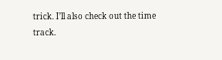trick. I’ll also check out the time track.